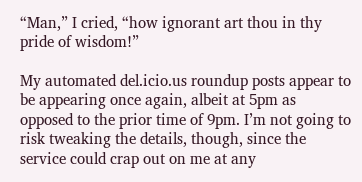“Man,” I cried, “how ignorant art thou in thy pride of wisdom!”

My automated del.icio.us roundup posts appear to be appearing once again, albeit at 5pm as opposed to the prior time of 9pm. I’m not going to risk tweaking the details, though, since the service could crap out on me at any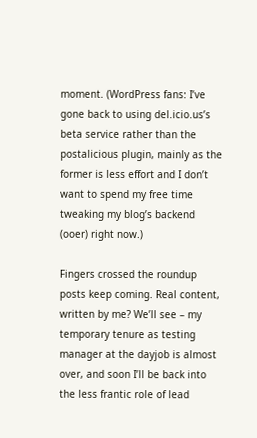moment. (WordPress fans: I’ve gone back to using del.icio.us’s beta service rather than the postalicious plugin, mainly as the former is less effort and I don’t want to spend my free time tweaking my blog’s backend (ooer) right now.)

Fingers crossed the roundup posts keep coming. Real content, written by me? We’ll see – my temporary tenure as testing manager at the dayjob is almost over, and soon I’ll be back into the less frantic role of lead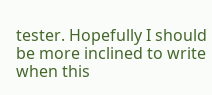tester. Hopefully I should be more inclined to write when this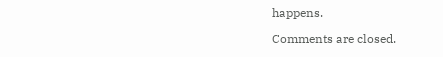happens.

Comments are closed.